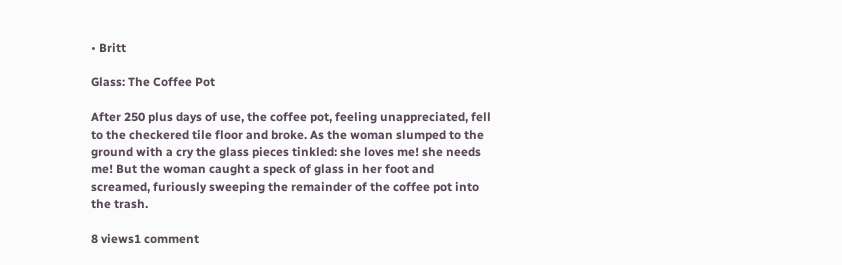• Britt

Glass: The Coffee Pot

After 250 plus days of use, the coffee pot, feeling unappreciated, fell to the checkered tile floor and broke. As the woman slumped to the ground with a cry the glass pieces tinkled: she loves me! she needs me! But the woman caught a speck of glass in her foot and screamed, furiously sweeping the remainder of the coffee pot into the trash.

8 views1 comment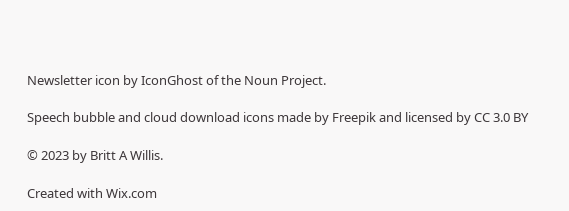Newsletter icon by IconGhost of the Noun Project.

Speech bubble and cloud download icons made by Freepik and licensed by CC 3.0 BY

© 2023 by Britt A Willis.

Created with Wix.com